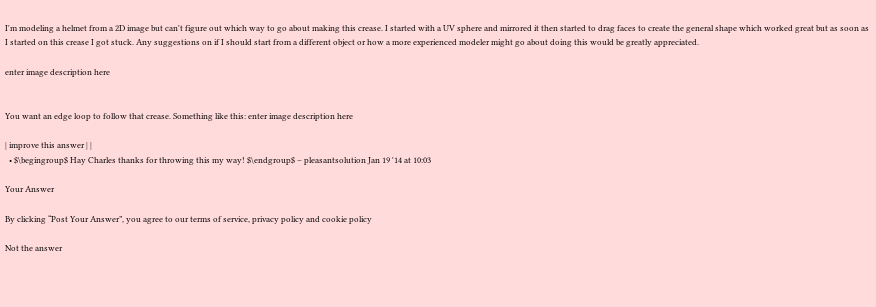I'm modeling a helmet from a 2D image but can't figure out which way to go about making this crease. I started with a UV sphere and mirrored it then started to drag faces to create the general shape which worked great but as soon as I started on this crease I got stuck. Any suggestions on if I should start from a different object or how a more experienced modeler might go about doing this would be greatly appreciated.

enter image description here


You want an edge loop to follow that crease. Something like this: enter image description here

| improve this answer | |
  • $\begingroup$ Hay Charles thanks for throwing this my way! $\endgroup$ – pleasantsolution Jan 19 '14 at 10:03

Your Answer

By clicking “Post Your Answer”, you agree to our terms of service, privacy policy and cookie policy

Not the answer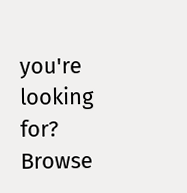you're looking for? Browse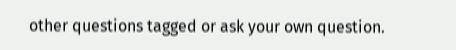other questions tagged or ask your own question.